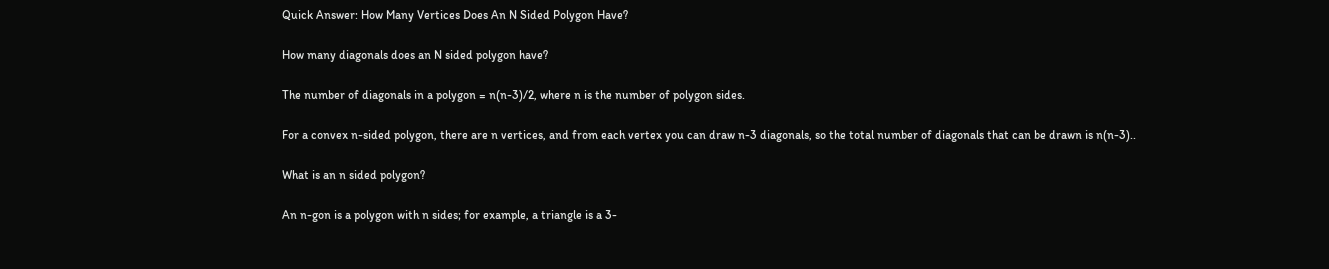Quick Answer: How Many Vertices Does An N Sided Polygon Have?

How many diagonals does an N sided polygon have?

The number of diagonals in a polygon = n(n-3)/2, where n is the number of polygon sides.

For a convex n-sided polygon, there are n vertices, and from each vertex you can draw n-3 diagonals, so the total number of diagonals that can be drawn is n(n-3)..

What is an n sided polygon?

An n-gon is a polygon with n sides; for example, a triangle is a 3-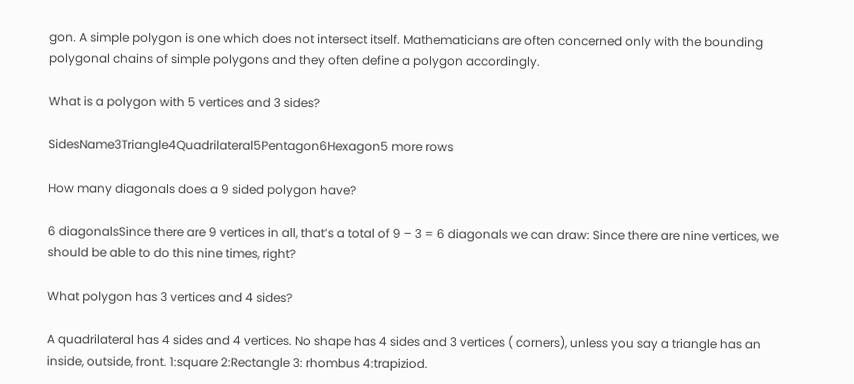gon. A simple polygon is one which does not intersect itself. Mathematicians are often concerned only with the bounding polygonal chains of simple polygons and they often define a polygon accordingly.

What is a polygon with 5 vertices and 3 sides?

SidesName3Triangle4Quadrilateral5Pentagon6Hexagon5 more rows

How many diagonals does a 9 sided polygon have?

6 diagonalsSince there are 9 vertices in all, that’s a total of 9 – 3 = 6 diagonals we can draw: Since there are nine vertices, we should be able to do this nine times, right?

What polygon has 3 vertices and 4 sides?

A quadrilateral has 4 sides and 4 vertices. No shape has 4 sides and 3 vertices ( corners), unless you say a triangle has an inside, outside, front. 1:square 2:Rectangle 3: rhombus 4:trapiziod.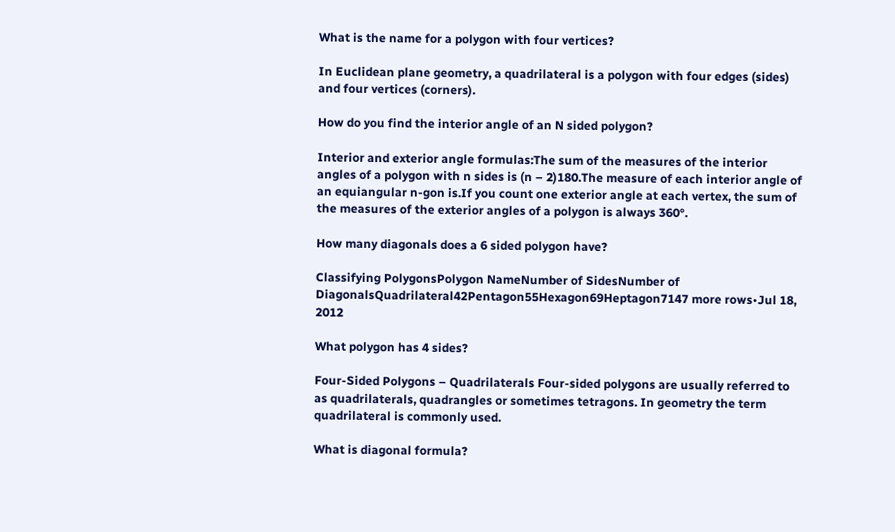What is the name for a polygon with four vertices?

In Euclidean plane geometry, a quadrilateral is a polygon with four edges (sides) and four vertices (corners).

How do you find the interior angle of an N sided polygon?

Interior and exterior angle formulas:The sum of the measures of the interior angles of a polygon with n sides is (n – 2)180.The measure of each interior angle of an equiangular n-gon is.If you count one exterior angle at each vertex, the sum of the measures of the exterior angles of a polygon is always 360°.

How many diagonals does a 6 sided polygon have?

Classifying PolygonsPolygon NameNumber of SidesNumber of DiagonalsQuadrilateral42Pentagon55Hexagon69Heptagon7147 more rows•Jul 18, 2012

What polygon has 4 sides?

Four-Sided Polygons – Quadrilaterals Four-sided polygons are usually referred to as quadrilaterals, quadrangles or sometimes tetragons. In geometry the term quadrilateral is commonly used.

What is diagonal formula?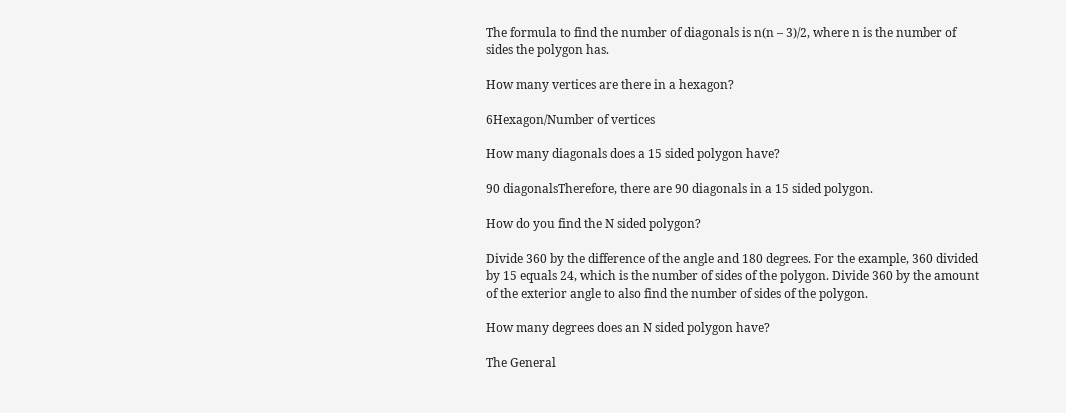The formula to find the number of diagonals is n(n – 3)/2, where n is the number of sides the polygon has.

How many vertices are there in a hexagon?

6Hexagon/Number of vertices

How many diagonals does a 15 sided polygon have?

90 diagonalsTherefore, there are 90 diagonals in a 15 sided polygon.

How do you find the N sided polygon?

Divide 360 by the difference of the angle and 180 degrees. For the example, 360 divided by 15 equals 24, which is the number of sides of the polygon. Divide 360 by the amount of the exterior angle to also find the number of sides of the polygon.

How many degrees does an N sided polygon have?

The General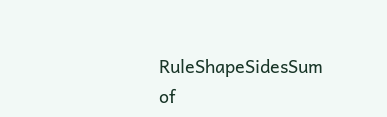RuleShapeSidesSum of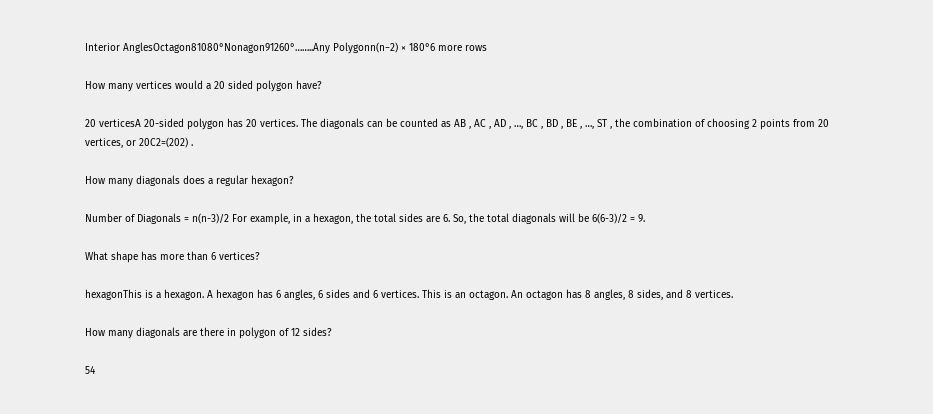Interior AnglesOctagon81080°Nonagon91260°……..Any Polygonn(n−2) × 180°6 more rows

How many vertices would a 20 sided polygon have?

20 verticesA 20-sided polygon has 20 vertices. The diagonals can be counted as AB , AC , AD , …, BC , BD , BE , …, ST , the combination of choosing 2 points from 20 vertices, or 20C2=(202) .

How many diagonals does a regular hexagon?

Number of Diagonals = n(n-3)/2 For example, in a hexagon, the total sides are 6. So, the total diagonals will be 6(6-3)/2 = 9.

What shape has more than 6 vertices?

hexagonThis is a hexagon. A hexagon has 6 angles, 6 sides and 6 vertices. This is an octagon. An octagon has 8 angles, 8 sides, and 8 vertices.

How many diagonals are there in polygon of 12 sides?

54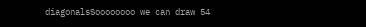diagonalsSoooooooo we can draw 54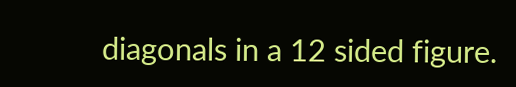diagonals in a 12 sided figure.